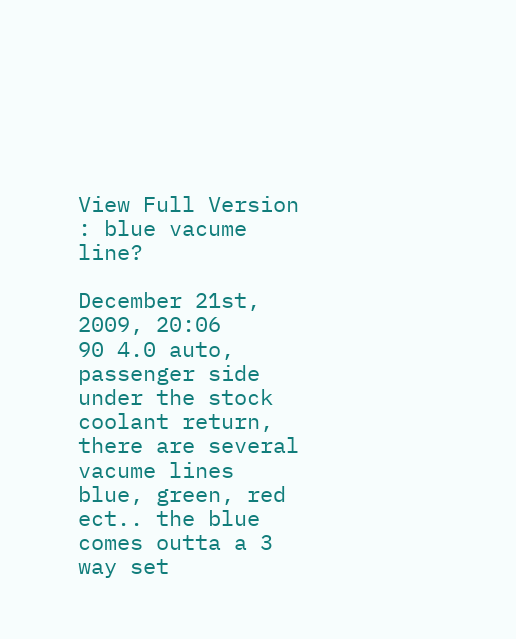View Full Version : blue vacume line?

December 21st, 2009, 20:06
90 4.0 auto, passenger side under the stock coolant return, there are several vacume lines blue, green, red ect.. the blue comes outta a 3 way set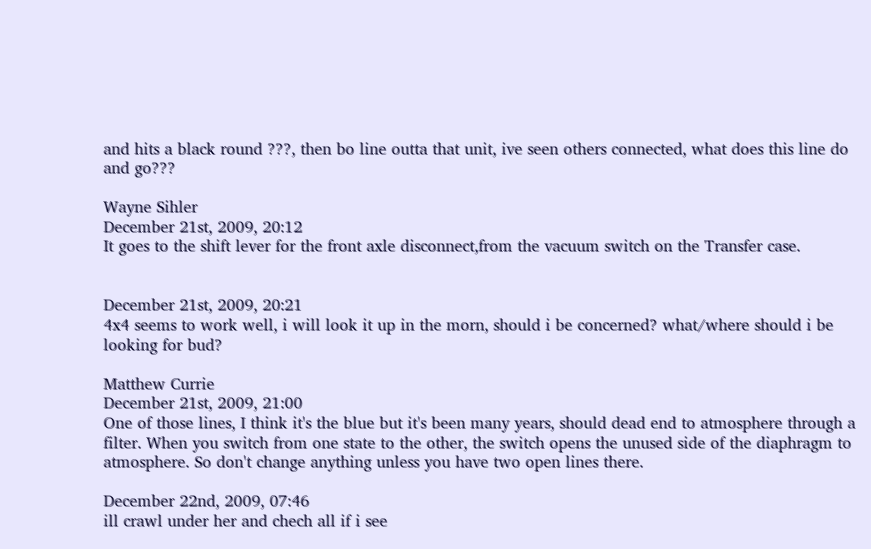and hits a black round ???, then bo line outta that unit, ive seen others connected, what does this line do and go???

Wayne Sihler
December 21st, 2009, 20:12
It goes to the shift lever for the front axle disconnect,from the vacuum switch on the Transfer case.


December 21st, 2009, 20:21
4x4 seems to work well, i will look it up in the morn, should i be concerned? what/where should i be looking for bud?

Matthew Currie
December 21st, 2009, 21:00
One of those lines, I think it's the blue but it's been many years, should dead end to atmosphere through a filter. When you switch from one state to the other, the switch opens the unused side of the diaphragm to atmosphere. So don't change anything unless you have two open lines there.

December 22nd, 2009, 07:46
ill crawl under her and chech all if i see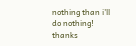nothing than i'll do nothing! thanks